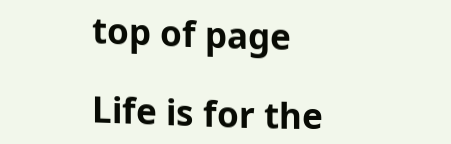top of page

Life is for the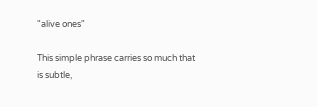"alive ones"

This simple phrase carries so much that is subtle,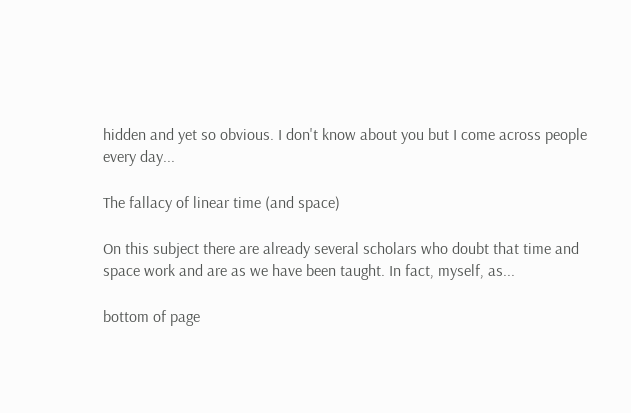hidden and yet so obvious. I don't know about you but I come across people every day...

The fallacy of linear time (and space)

On this subject there are already several scholars who doubt that time and space work and are as we have been taught. In fact, myself, as...

bottom of page